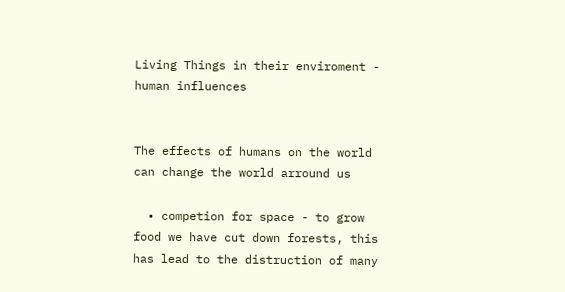Living Things in their enviroment - human influences


The effects of humans on the world can change the world arround us

  • competion for space - to grow food we have cut down forests, this has lead to the distruction of many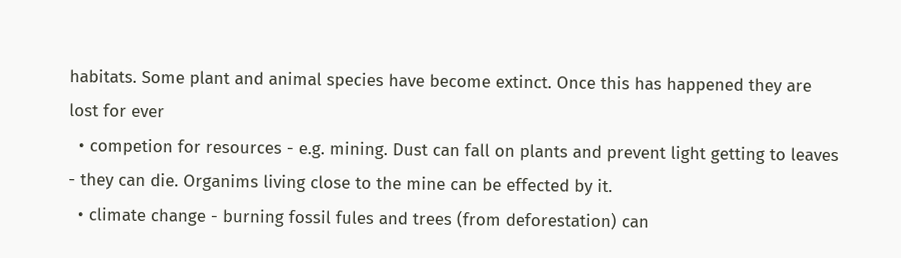habitats. Some plant and animal species have become extinct. Once this has happened they are lost for ever
  • competion for resources - e.g. mining. Dust can fall on plants and prevent light getting to leaves - they can die. Organims living close to the mine can be effected by it.
  • climate change - burning fossil fules and trees (from deforestation) can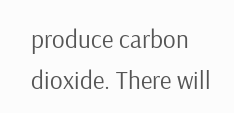produce carbon dioxide. There will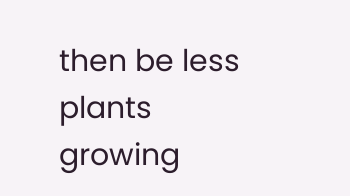then be less plants growing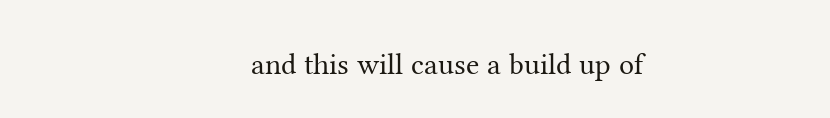and this will cause a build up of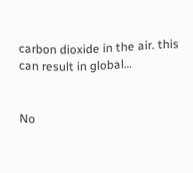carbon dioxide in the air. this can result in global…


No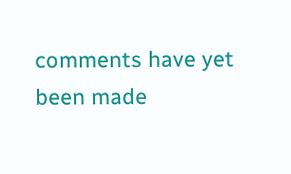comments have yet been made